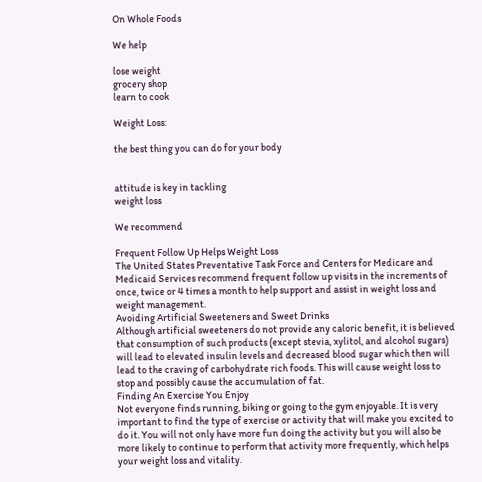On Whole Foods

We help

lose weight
grocery shop
learn to cook

Weight Loss:

the best thing you can do for your body


attitude is key in tackling
weight loss

We recommend

Frequent Follow Up Helps Weight Loss
The United States Preventative Task Force and Centers for Medicare and Medicaid Services recommend frequent follow up visits in the increments of once, twice or 4 times a month to help support and assist in weight loss and weight management.
Avoiding Artificial Sweeteners and Sweet Drinks
Although artificial sweeteners do not provide any caloric benefit, it is believed that consumption of such products (except stevia, xylitol, and alcohol sugars) will lead to elevated insulin levels and decreased blood sugar which then will lead to the craving of carbohydrate rich foods. This will cause weight loss to stop and possibly cause the accumulation of fat.
Finding An Exercise You Enjoy
Not everyone finds running, biking or going to the gym enjoyable. It is very important to find the type of exercise or activity that will make you excited to do it. You will not only have more fun doing the activity but you will also be more likely to continue to perform that activity more frequently, which helps your weight loss and vitality.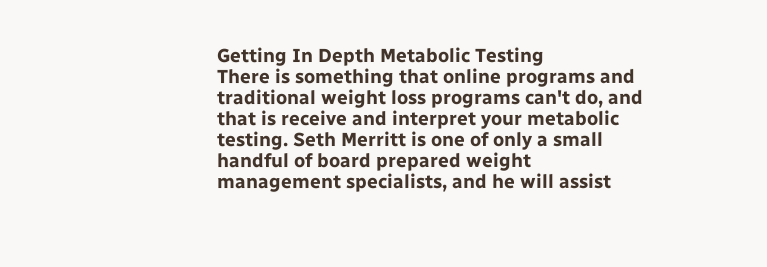Getting In Depth Metabolic Testing
There is something that online programs and traditional weight loss programs can't do, and that is receive and interpret your metabolic testing. Seth Merritt is one of only a small handful of board prepared weight management specialists, and he will assist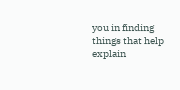you in finding things that help explain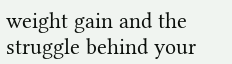weight gain and the struggle behind your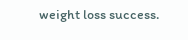weight loss success.